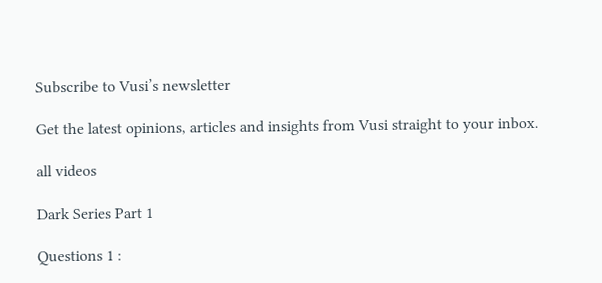Subscribe to Vusi’s newsletter

Get the latest opinions, articles and insights from Vusi straight to your inbox.

all videos

Dark Series Part 1

Questions 1 :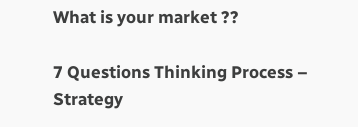What is your market ??

7 Questions Thinking Process – Strategy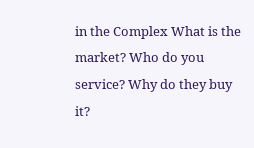in the Complex What is the market? Who do you service? Why do they buy it?